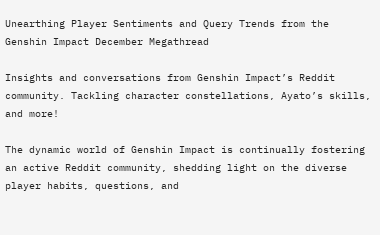Unearthing Player Sentiments and Query Trends from the Genshin Impact December Megathread

Insights and conversations from Genshin Impact’s Reddit community. Tackling character constellations, Ayato’s skills, and more!

The dynamic world of Genshin Impact is continually fostering an active Reddit community, shedding light on the diverse player habits, questions, and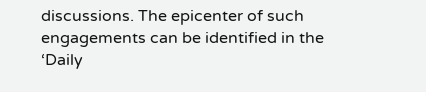discussions. The epicenter of such engagements can be identified in the ‘Daily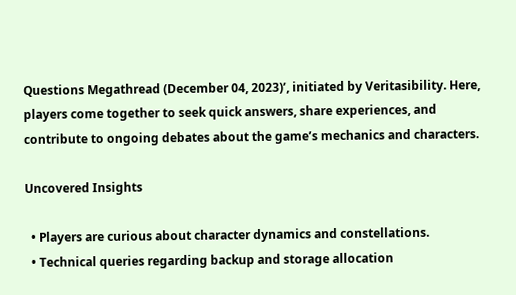Questions Megathread (December 04, 2023)’, initiated by Veritasibility. Here, players come together to seek quick answers, share experiences, and contribute to ongoing debates about the game’s mechanics and characters.

Uncovered Insights

  • Players are curious about character dynamics and constellations.
  • Technical queries regarding backup and storage allocation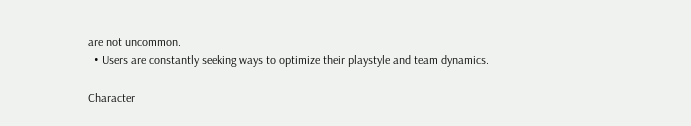are not uncommon.
  • Users are constantly seeking ways to optimize their playstyle and team dynamics.

Character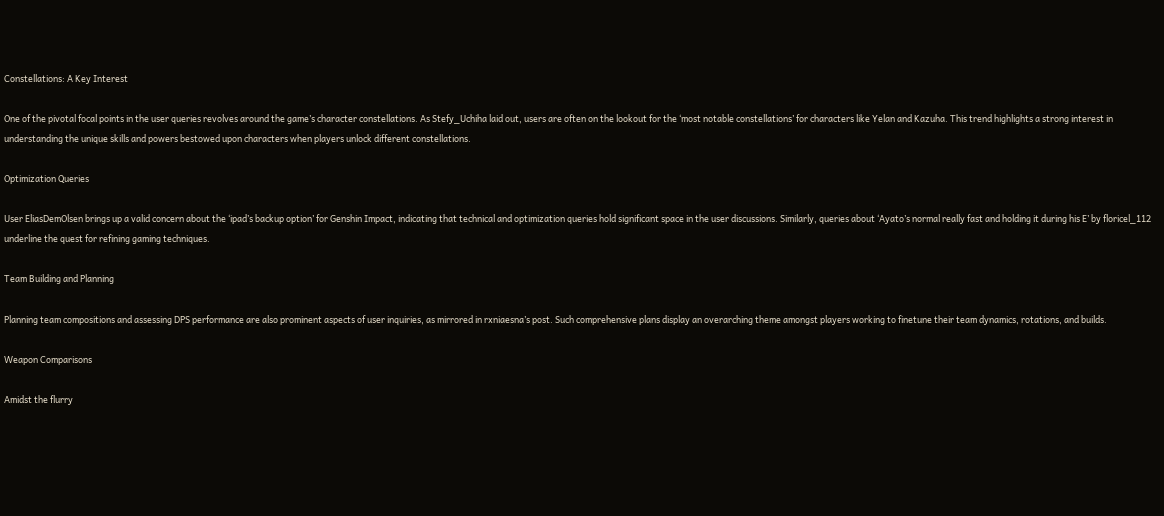Constellations: A Key Interest

One of the pivotal focal points in the user queries revolves around the game’s character constellations. As Stefy_Uchiha laid out, users are often on the lookout for the ‘most notable constellations’ for characters like Yelan and Kazuha. This trend highlights a strong interest in understanding the unique skills and powers bestowed upon characters when players unlock different constellations.

Optimization Queries

User EliasDemOlsen brings up a valid concern about the ‘ipad’s backup option’ for Genshin Impact, indicating that technical and optimization queries hold significant space in the user discussions. Similarly, queries about ‘Ayato’s normal really fast and holding it during his E’ by floricel_112 underline the quest for refining gaming techniques.

Team Building and Planning

Planning team compositions and assessing DPS performance are also prominent aspects of user inquiries, as mirrored in rxniaesna’s post. Such comprehensive plans display an overarching theme amongst players working to finetune their team dynamics, rotations, and builds.

Weapon Comparisons

Amidst the flurry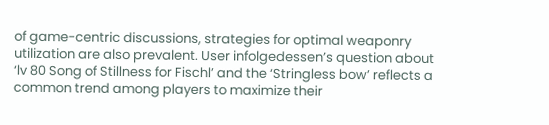of game-centric discussions, strategies for optimal weaponry utilization are also prevalent. User infolgedessen’s question about ‘lv 80 Song of Stillness for Fischl’ and the ‘Stringless bow’ reflects a common trend among players to maximize their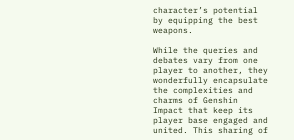character’s potential by equipping the best weapons.

While the queries and debates vary from one player to another, they wonderfully encapsulate the complexities and charms of Genshin Impact that keep its player base engaged and united. This sharing of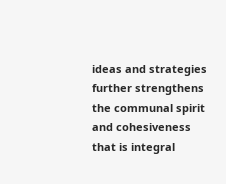ideas and strategies further strengthens the communal spirit and cohesiveness that is integral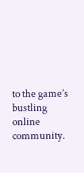to the game’s bustling online community.